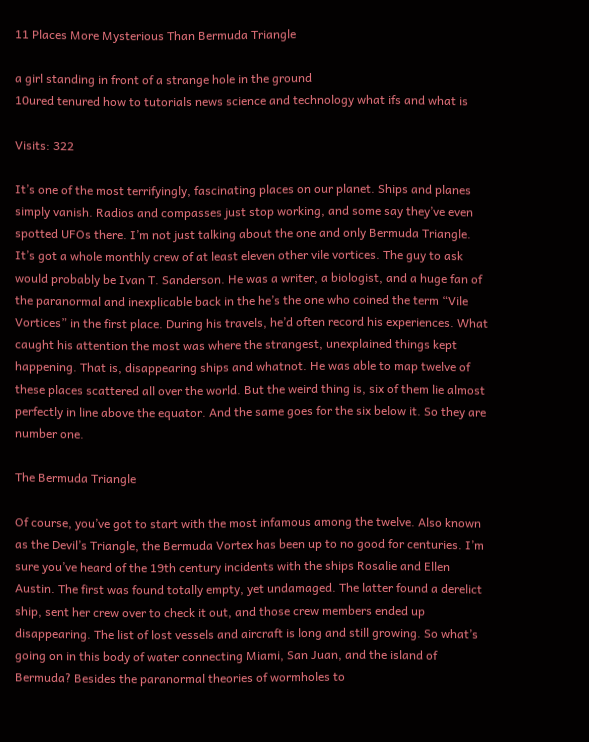11 Places More Mysterious Than Bermuda Triangle

a girl standing in front of a strange hole in the ground
10ured tenured how to tutorials news science and technology what ifs and what is

Visits: 322

It’s one of the most terrifyingly, fascinating places on our planet. Ships and planes simply vanish. Radios and compasses just stop working, and some say they’ve even spotted UFOs there. I’m not just talking about the one and only Bermuda Triangle. It’s got a whole monthly crew of at least eleven other vile vortices. The guy to ask would probably be Ivan T. Sanderson. He was a writer, a biologist, and a huge fan of the paranormal and inexplicable back in the he’s the one who coined the term “Vile Vortices” in the first place. During his travels, he’d often record his experiences. What caught his attention the most was where the strangest, unexplained things kept happening. That is, disappearing ships and whatnot. He was able to map twelve of these places scattered all over the world. But the weird thing is, six of them lie almost perfectly in line above the equator. And the same goes for the six below it. So they are number one.

The Bermuda Triangle

Of course, you’ve got to start with the most infamous among the twelve. Also known as the Devil’s Triangle, the Bermuda Vortex has been up to no good for centuries. I’m sure you’ve heard of the 19th century incidents with the ships Rosalie and Ellen Austin. The first was found totally empty, yet undamaged. The latter found a derelict ship, sent her crew over to check it out, and those crew members ended up disappearing. The list of lost vessels and aircraft is long and still growing. So what’s going on in this body of water connecting Miami, San Juan, and the island of Bermuda? Besides the paranormal theories of wormholes to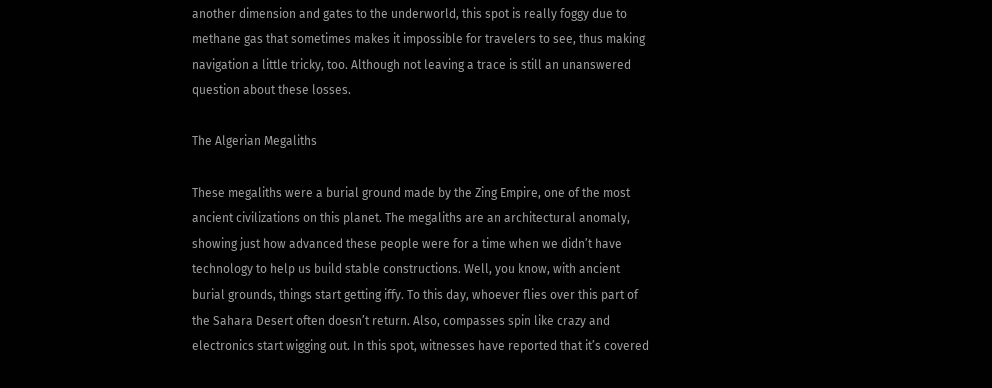another dimension and gates to the underworld, this spot is really foggy due to methane gas that sometimes makes it impossible for travelers to see, thus making navigation a little tricky, too. Although not leaving a trace is still an unanswered question about these losses.

The Algerian Megaliths

These megaliths were a burial ground made by the Zing Empire, one of the most ancient civilizations on this planet. The megaliths are an architectural anomaly, showing just how advanced these people were for a time when we didn’t have technology to help us build stable constructions. Well, you know, with ancient burial grounds, things start getting iffy. To this day, whoever flies over this part of the Sahara Desert often doesn’t return. Also, compasses spin like crazy and electronics start wigging out. In this spot, witnesses have reported that it’s covered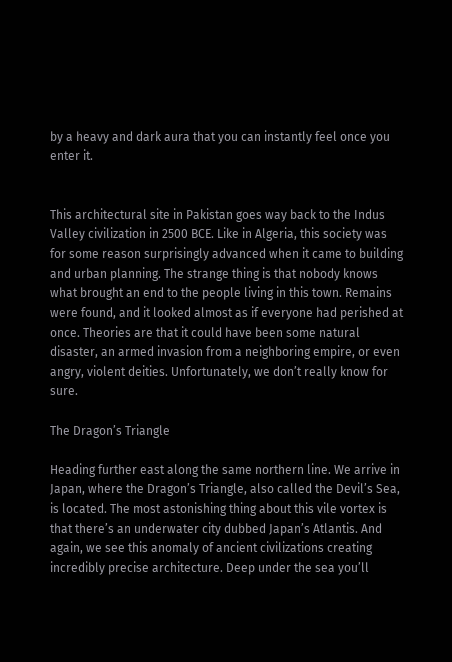by a heavy and dark aura that you can instantly feel once you enter it.


This architectural site in Pakistan goes way back to the Indus Valley civilization in 2500 BCE. Like in Algeria, this society was for some reason surprisingly advanced when it came to building and urban planning. The strange thing is that nobody knows what brought an end to the people living in this town. Remains were found, and it looked almost as if everyone had perished at once. Theories are that it could have been some natural disaster, an armed invasion from a neighboring empire, or even angry, violent deities. Unfortunately, we don’t really know for sure.

The Dragon’s Triangle

Heading further east along the same northern line. We arrive in Japan, where the Dragon’s Triangle, also called the Devil’s Sea, is located. The most astonishing thing about this vile vortex is that there’s an underwater city dubbed Japan’s Atlantis. And again, we see this anomaly of ancient civilizations creating incredibly precise architecture. Deep under the sea you’ll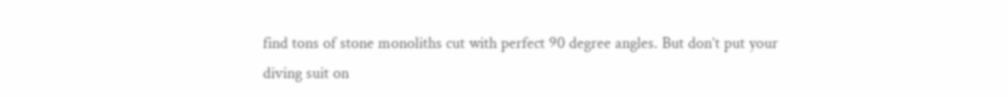find tons of stone monoliths cut with perfect 90 degree angles. But don’t put your diving suit on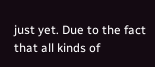just yet. Due to the fact that all kinds of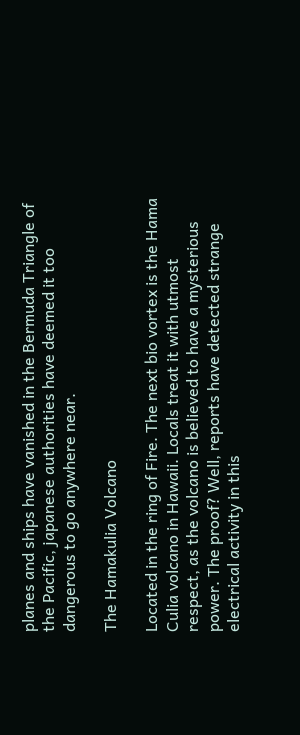planes and ships have vanished in the Bermuda Triangle of the Pacific, japanese authorities have deemed it too dangerous to go anywhere near.

The Hamakulia Volcano

Located in the ring of Fire. The next bio vortex is the Hama Culia volcano in Hawaii. Locals treat it with utmost respect, as the volcano is believed to have a mysterious power. The proof? Well, reports have detected strange electrical activity in this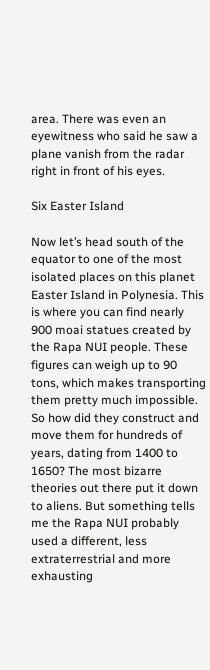area. There was even an eyewitness who said he saw a plane vanish from the radar right in front of his eyes.

Six Easter Island

Now let’s head south of the equator to one of the most isolated places on this planet Easter Island in Polynesia. This is where you can find nearly 900 moai statues created by the Rapa NUI people. These figures can weigh up to 90 tons, which makes transporting them pretty much impossible. So how did they construct and move them for hundreds of years, dating from 1400 to 1650? The most bizarre theories out there put it down to aliens. But something tells me the Rapa NUI probably used a different, less extraterrestrial and more exhausting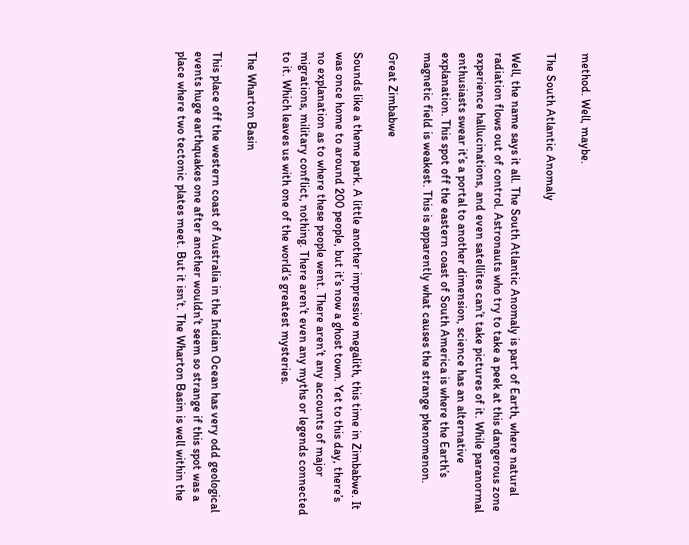method. Well, maybe.

The South Atlantic Anomaly

Well, the name says it all. The South Atlantic Anomaly is part of Earth, where natural radiation flows out of control. Astronauts who try to take a peek at this dangerous zone experience hallucinations, and even satellites can’t take pictures of it. While paranormal enthusiasts swear it’s a portal to another dimension, science has an alternative explanation. This spot off the eastern coast of South America is where the Earth’s magnetic field is weakest. This is apparently what causes the strange phenomenon.

Great Zimbabwe

Sounds like a theme park. A little another impressive megalith, this time in Zimbabwe. It was once home to around 200 people, but it’s now a ghost town. Yet to this day, there’s no explanation as to where these people went. There aren’t any accounts of major migrations, military conflict, nothing. There aren’t even any myths or legends connected to it. Which leaves us with one of the world’s greatest mysteries.

The Wharton Basin

This place off the western coast of Australia in the Indian Ocean has very odd geological events huge earthquakes one after another wouldn’t seem so strange if this spot was a place where two tectonic plates meet. But it isn’t. The Wharton Basin is well within the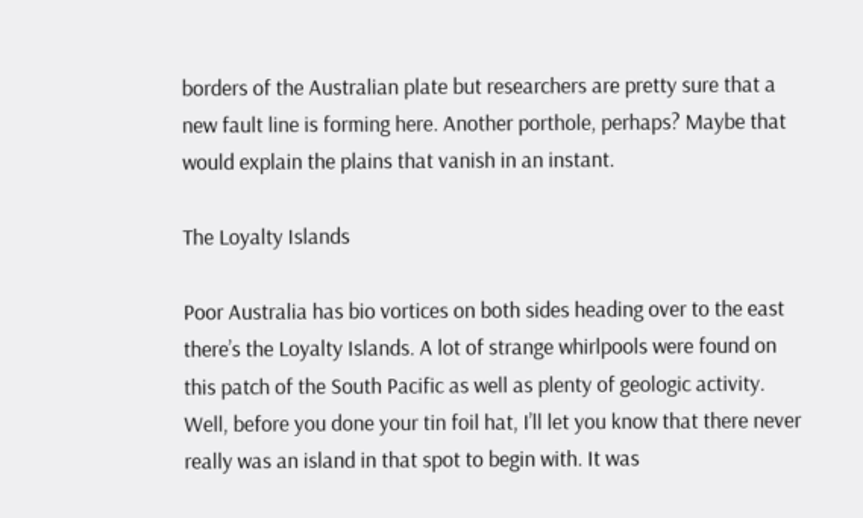borders of the Australian plate but researchers are pretty sure that a new fault line is forming here. Another porthole, perhaps? Maybe that would explain the plains that vanish in an instant.

The Loyalty Islands

Poor Australia has bio vortices on both sides heading over to the east there’s the Loyalty Islands. A lot of strange whirlpools were found on this patch of the South Pacific as well as plenty of geologic activity. Well, before you done your tin foil hat, I’ll let you know that there never really was an island in that spot to begin with. It was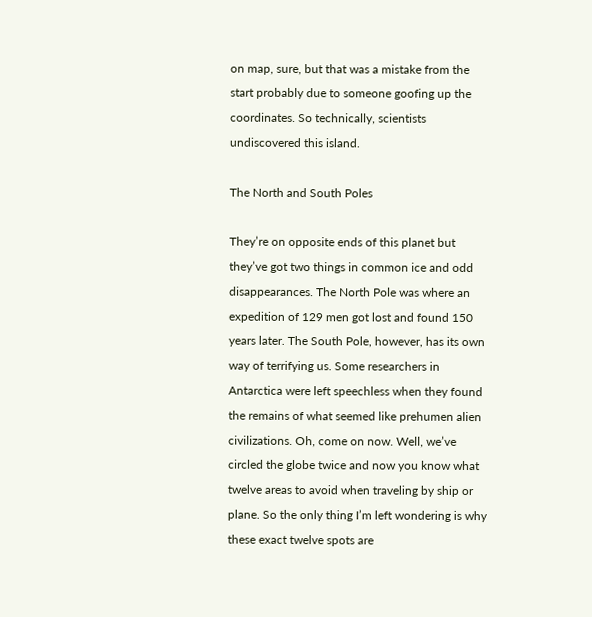on map, sure, but that was a mistake from the start probably due to someone goofing up the coordinates. So technically, scientists undiscovered this island.

The North and South Poles

They’re on opposite ends of this planet but they’ve got two things in common ice and odd disappearances. The North Pole was where an expedition of 129 men got lost and found 150 years later. The South Pole, however, has its own way of terrifying us. Some researchers in Antarctica were left speechless when they found the remains of what seemed like prehumen alien civilizations. Oh, come on now. Well, we’ve circled the globe twice and now you know what twelve areas to avoid when traveling by ship or plane. So the only thing I’m left wondering is why these exact twelve spots are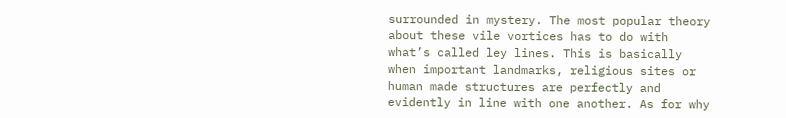surrounded in mystery. The most popular theory about these vile vortices has to do with what’s called ley lines. This is basically when important landmarks, religious sites or human made structures are perfectly and evidently in line with one another. As for why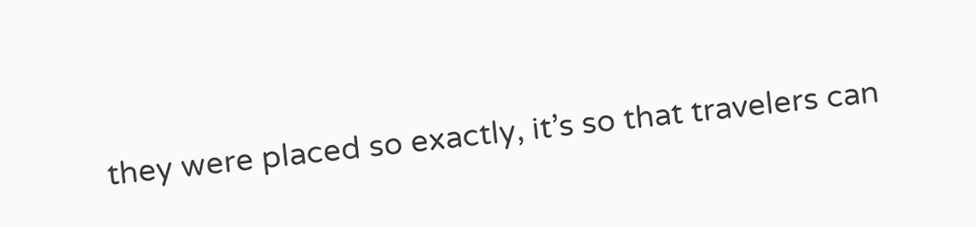they were placed so exactly, it’s so that travelers can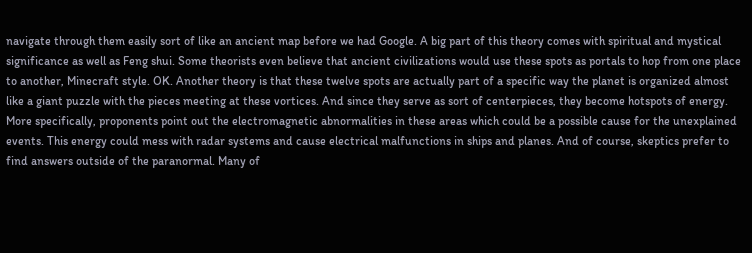navigate through them easily sort of like an ancient map before we had Google. A big part of this theory comes with spiritual and mystical significance as well as Feng shui. Some theorists even believe that ancient civilizations would use these spots as portals to hop from one place to another, Minecraft style. OK. Another theory is that these twelve spots are actually part of a specific way the planet is organized almost like a giant puzzle with the pieces meeting at these vortices. And since they serve as sort of centerpieces, they become hotspots of energy. More specifically, proponents point out the electromagnetic abnormalities in these areas which could be a possible cause for the unexplained events. This energy could mess with radar systems and cause electrical malfunctions in ships and planes. And of course, skeptics prefer to find answers outside of the paranormal. Many of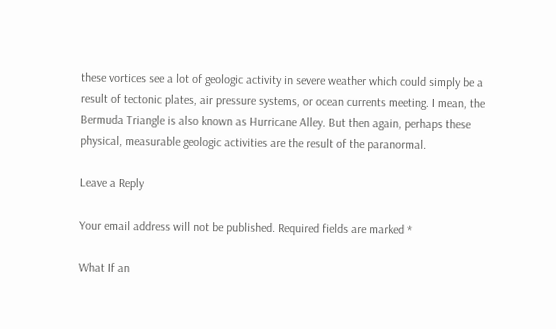these vortices see a lot of geologic activity in severe weather which could simply be a result of tectonic plates, air pressure systems, or ocean currents meeting. I mean, the Bermuda Triangle is also known as Hurricane Alley. But then again, perhaps these physical, measurable geologic activities are the result of the paranormal.

Leave a Reply

Your email address will not be published. Required fields are marked *

What If an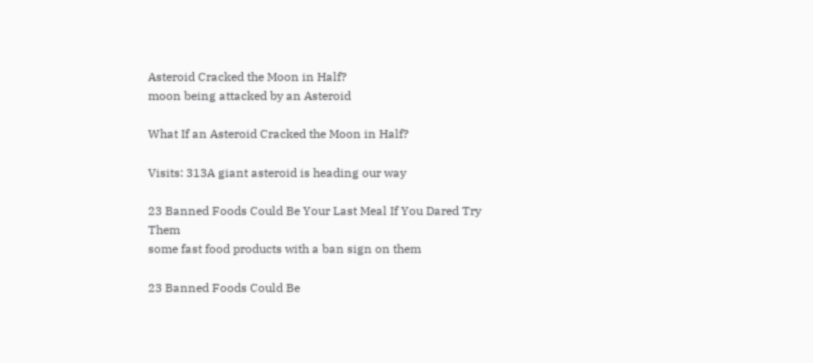Asteroid Cracked the Moon in Half?
moon being attacked by an Asteroid

What If an Asteroid Cracked the Moon in Half?

Visits: 313A giant asteroid is heading our way

23 Banned Foods Could Be Your Last Meal If You Dared Try Them
some fast food products with a ban sign on them

23 Banned Foods Could Be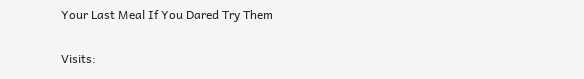Your Last Meal If You Dared Try Them

Visits: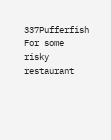337Pufferfish For some risky restaurant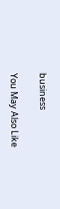business

You May Also Like